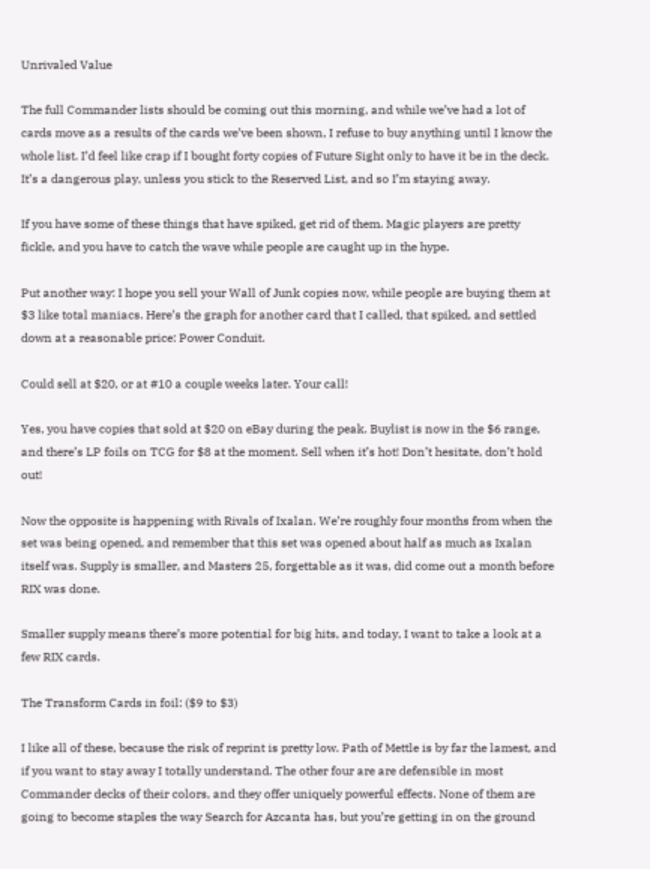Unrivaled Value

The full Commander lists should be coming out this morning, and while we’ve had a lot of cards move as a results of the cards we’ve been shown, I refuse to buy anything until I know the whole list. I’d feel like crap if I bought forty copies of Future Sight only to have it be in the deck. It’s a dangerous play, unless you stick to the Reserved List, and so I’m staying away.

If you have some of these things that have spiked, get rid of them. Magic players are pretty fickle, and you have to catch the wave while people are caught up in the hype.

Put another way: I hope you sell your Wall of Junk copies now, while people are buying them at $3 like total maniacs. Here’s the graph for another card that I called, that spiked, and settled down at a reasonable price: Power Conduit.

Could sell at $20, or at #10 a couple weeks later. Your call!

Yes, you have copies that sold at $20 on eBay during the peak. Buylist is now in the $6 range, and there’s LP foils on TCG for $8 at the moment. Sell when it’s hot! Don’t hesitate, don’t hold out!

Now the opposite is happening with Rivals of Ixalan. We’re roughly four months from when the set was being opened, and remember that this set was opened about half as much as Ixalan itself was. Supply is smaller, and Masters 25, forgettable as it was, did come out a month before RIX was done.

Smaller supply means there’s more potential for big hits, and today, I want to take a look at a few RIX cards.

The Transform Cards in foil: ($9 to $3)

I like all of these, because the risk of reprint is pretty low. Path of Mettle is by far the lamest, and if you want to stay away I totally understand. The other four are are defensible in most Commander decks of their colors, and they offer uniquely powerful effects. None of them are going to become staples the way Search for Azcanta has, but you’re getting in on the ground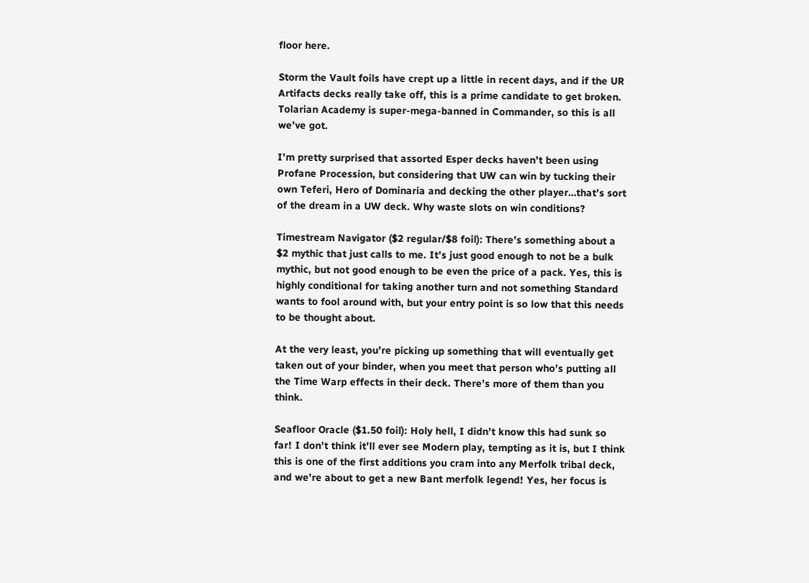floor here.

Storm the Vault foils have crept up a little in recent days, and if the UR Artifacts decks really take off, this is a prime candidate to get broken. Tolarian Academy is super-mega-banned in Commander, so this is all we’ve got.

I’m pretty surprised that assorted Esper decks haven’t been using Profane Procession, but considering that UW can win by tucking their own Teferi, Hero of Dominaria and decking the other player…that’s sort of the dream in a UW deck. Why waste slots on win conditions?

Timestream Navigator ($2 regular/$8 foil): There’s something about a $2 mythic that just calls to me. It’s just good enough to not be a bulk mythic, but not good enough to be even the price of a pack. Yes, this is highly conditional for taking another turn and not something Standard wants to fool around with, but your entry point is so low that this needs to be thought about.

At the very least, you’re picking up something that will eventually get taken out of your binder, when you meet that person who’s putting all the Time Warp effects in their deck. There’s more of them than you think.

Seafloor Oracle ($1.50 foil): Holy hell, I didn’t know this had sunk so far! I don’t think it’ll ever see Modern play, tempting as it is, but I think this is one of the first additions you cram into any Merfolk tribal deck, and we’re about to get a new Bant merfolk legend! Yes, her focus is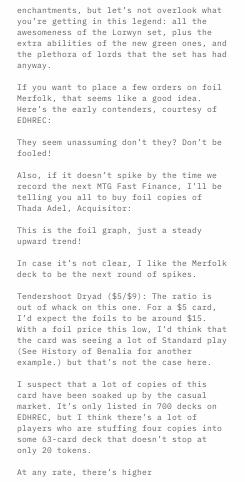enchantments, but let’s not overlook what you’re getting in this legend: all the awesomeness of the Lorwyn set, plus the extra abilities of the new green ones, and the plethora of lords that the set has had anyway.

If you want to place a few orders on foil Merfolk, that seems like a good idea. Here’s the early contenders, courtesy of EDHREC:

They seem unassuming don’t they? Don’t be fooled!

Also, if it doesn’t spike by the time we record the next MTG Fast Finance, I’ll be telling you all to buy foil copies of Thada Adel, Acquisitor:

This is the foil graph, just a steady upward trend!

In case it’s not clear, I like the Merfolk deck to be the next round of spikes.

Tendershoot Dryad ($5/$9): The ratio is out of whack on this one. For a $5 card, I’d expect the foils to be around $15. With a foil price this low, I’d think that the card was seeing a lot of Standard play (See History of Benalia for another example.) but that’s not the case here.

I suspect that a lot of copies of this card have been soaked up by the casual market. It’s only listed in 700 decks on EDHREC, but I think there’s a lot of players who are stuffing four copies into some 63-card deck that doesn’t stop at only 20 tokens.

At any rate, there’s higher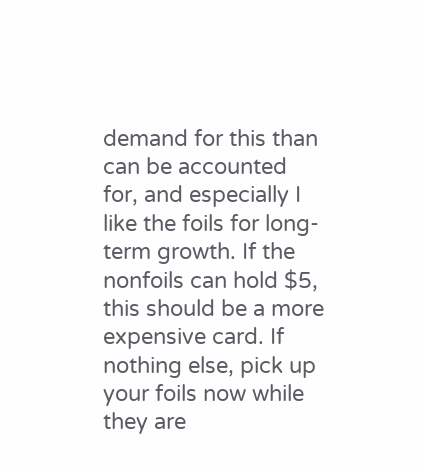demand for this than can be accounted for, and especially I like the foils for long-term growth. If the nonfoils can hold $5, this should be a more expensive card. If nothing else, pick up your foils now while they are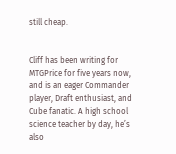still cheap.


Cliff has been writing for MTGPrice for five years now, and is an eager Commander player, Draft enthusiast, and Cube fanatic. A high school science teacher by day, he’s also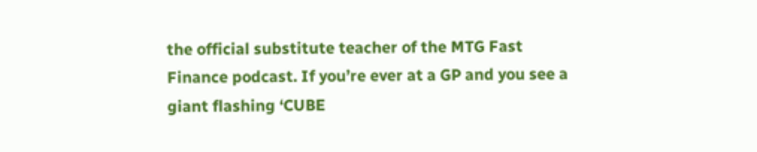the official substitute teacher of the MTG Fast Finance podcast. If you’re ever at a GP and you see a giant flashing ‘CUBE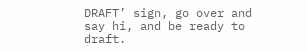DRAFT’ sign, go over and say hi, and be ready to draft.